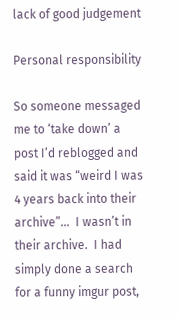lack of good judgement

Personal responsibility

So someone messaged me to ‘take down’ a post I’d reblogged and said it was “weird I was 4 years back into their archive”…  I wasn’t in their archive.  I had simply done a search for a funny imgur post,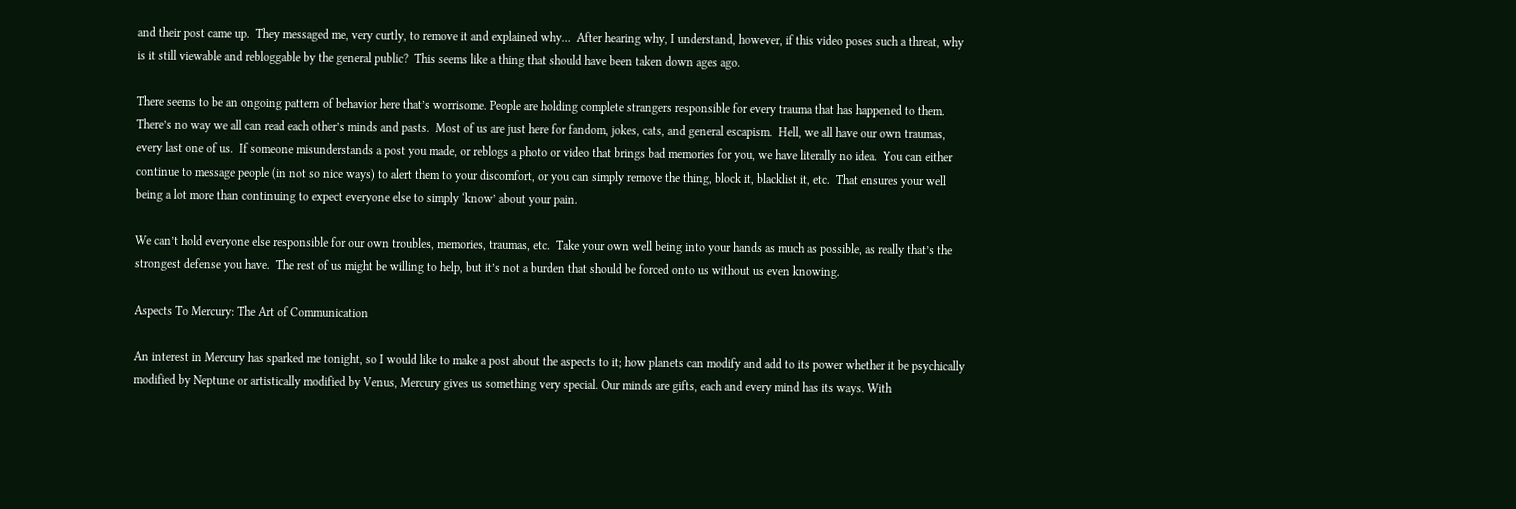and their post came up.  They messaged me, very curtly, to remove it and explained why…  After hearing why, I understand, however, if this video poses such a threat, why is it still viewable and rebloggable by the general public?  This seems like a thing that should have been taken down ages ago.

There seems to be an ongoing pattern of behavior here that’s worrisome. People are holding complete strangers responsible for every trauma that has happened to them.  There’s no way we all can read each other’s minds and pasts.  Most of us are just here for fandom, jokes, cats, and general escapism.  Hell, we all have our own traumas, every last one of us.  If someone misunderstands a post you made, or reblogs a photo or video that brings bad memories for you, we have literally no idea.  You can either continue to message people (in not so nice ways) to alert them to your discomfort, or you can simply remove the thing, block it, blacklist it, etc.  That ensures your well being a lot more than continuing to expect everyone else to simply ‘know’ about your pain.

We can’t hold everyone else responsible for our own troubles, memories, traumas, etc.  Take your own well being into your hands as much as possible, as really that’s the strongest defense you have.  The rest of us might be willing to help, but it’s not a burden that should be forced onto us without us even knowing.

Aspects To Mercury: The Art of Communication

An interest in Mercury has sparked me tonight, so I would like to make a post about the aspects to it; how planets can modify and add to its power whether it be psychically modified by Neptune or artistically modified by Venus, Mercury gives us something very special. Our minds are gifts, each and every mind has its ways. With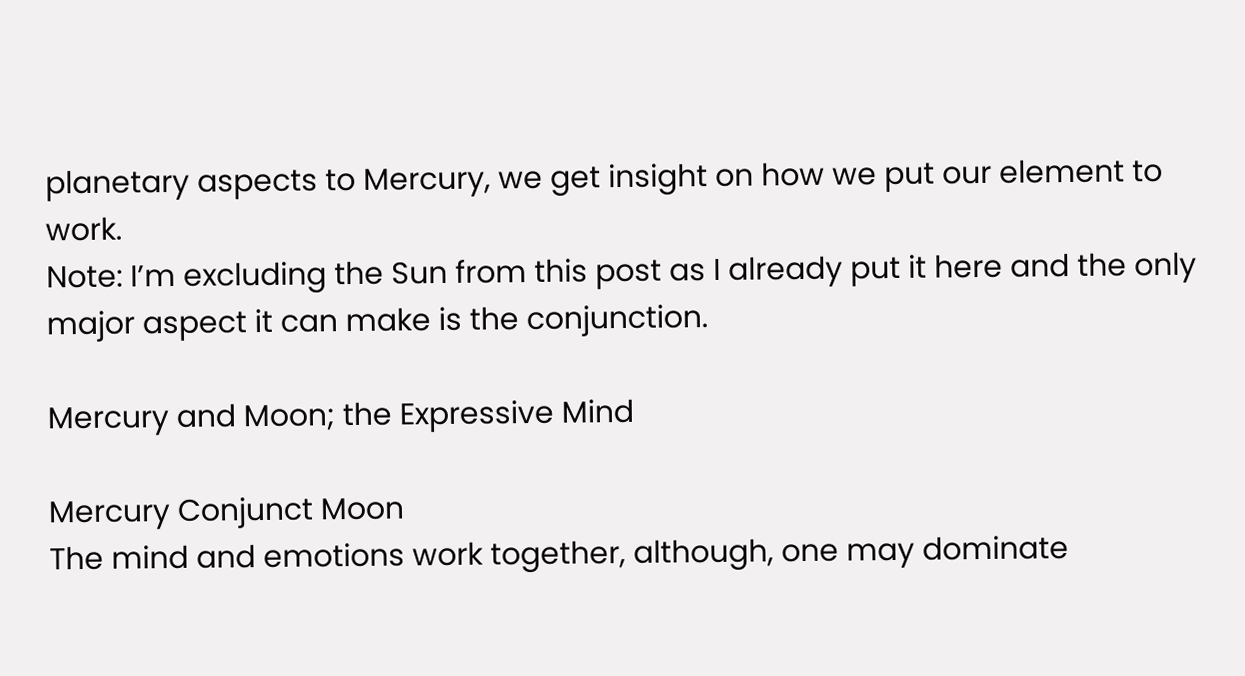planetary aspects to Mercury, we get insight on how we put our element to work.
Note: I’m excluding the Sun from this post as I already put it here and the only major aspect it can make is the conjunction.

Mercury and Moon; the Expressive Mind

Mercury Conjunct Moon
The mind and emotions work together, although, one may dominate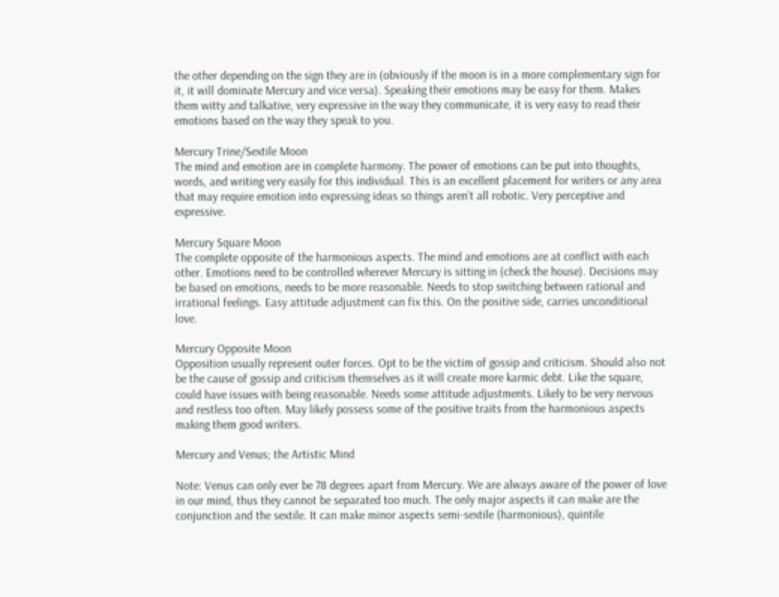the other depending on the sign they are in (obviously if the moon is in a more complementary sign for it, it will dominate Mercury and vice versa). Speaking their emotions may be easy for them. Makes them witty and talkative, very expressive in the way they communicate, it is very easy to read their emotions based on the way they speak to you.

Mercury Trine/Sextile Moon
The mind and emotion are in complete harmony. The power of emotions can be put into thoughts, words, and writing very easily for this individual. This is an excellent placement for writers or any area that may require emotion into expressing ideas so things aren’t all robotic. Very perceptive and expressive.

Mercury Square Moon
The complete opposite of the harmonious aspects. The mind and emotions are at conflict with each other. Emotions need to be controlled wherever Mercury is sitting in (check the house). Decisions may be based on emotions, needs to be more reasonable. Needs to stop switching between rational and irrational feelings. Easy attitude adjustment can fix this. On the positive side, carries unconditional love.

Mercury Opposite Moon
Opposition usually represent outer forces. Opt to be the victim of gossip and criticism. Should also not be the cause of gossip and criticism themselves as it will create more karmic debt. Like the square, could have issues with being reasonable. Needs some attitude adjustments. Likely to be very nervous and restless too often. May likely possess some of the positive traits from the harmonious aspects making them good writers.

Mercury and Venus; the Artistic Mind

Note: Venus can only ever be 78 degrees apart from Mercury. We are always aware of the power of love in our mind, thus they cannot be separated too much. The only major aspects it can make are the conjunction and the sextile. It can make minor aspects semi-sextile (harmonious), quintile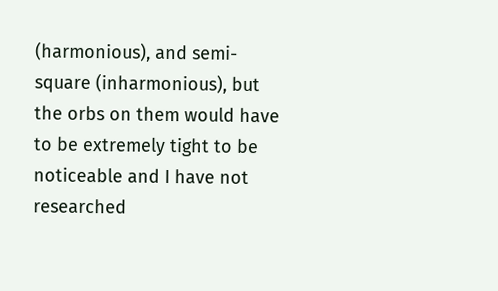(harmonious), and semi-square (inharmonious), but the orbs on them would have to be extremely tight to be noticeable and I have not researched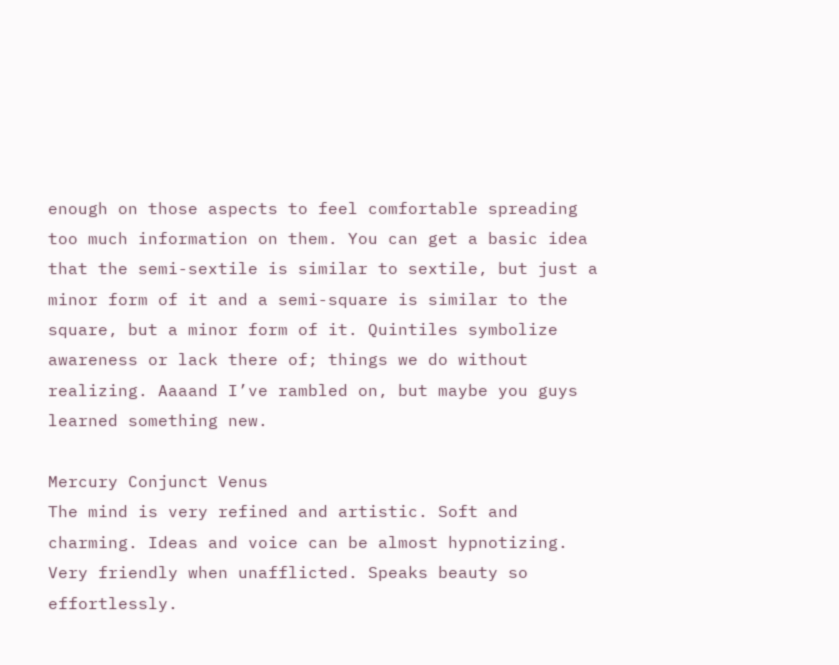enough on those aspects to feel comfortable spreading too much information on them. You can get a basic idea that the semi-sextile is similar to sextile, but just a minor form of it and a semi-square is similar to the square, but a minor form of it. Quintiles symbolize awareness or lack there of; things we do without realizing. Aaaand I’ve rambled on, but maybe you guys learned something new.

Mercury Conjunct Venus
The mind is very refined and artistic. Soft and charming. Ideas and voice can be almost hypnotizing. Very friendly when unafflicted. Speaks beauty so effortlessly.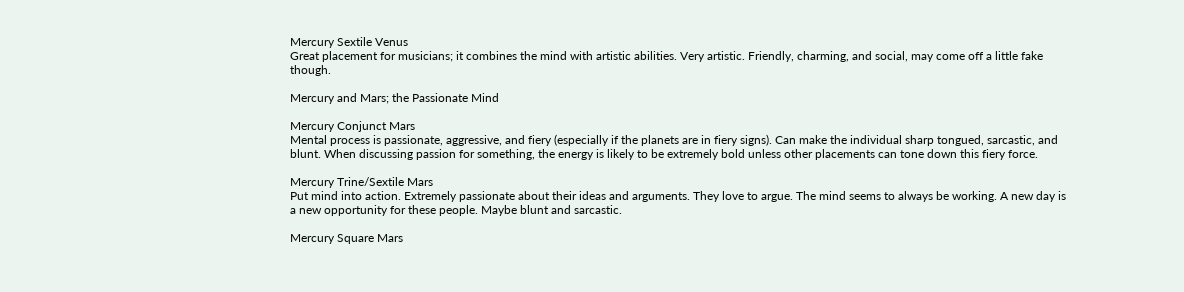Mercury Sextile Venus
Great placement for musicians; it combines the mind with artistic abilities. Very artistic. Friendly, charming, and social, may come off a little fake though.

Mercury and Mars; the Passionate Mind

Mercury Conjunct Mars
Mental process is passionate, aggressive, and fiery (especially if the planets are in fiery signs). Can make the individual sharp tongued, sarcastic, and blunt. When discussing passion for something, the energy is likely to be extremely bold unless other placements can tone down this fiery force.

Mercury Trine/Sextile Mars
Put mind into action. Extremely passionate about their ideas and arguments. They love to argue. The mind seems to always be working. A new day is a new opportunity for these people. Maybe blunt and sarcastic.

Mercury Square Mars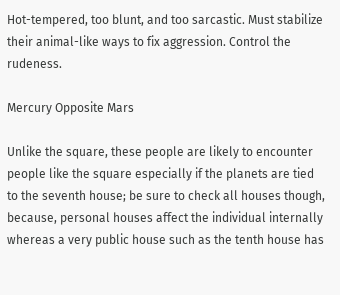Hot-tempered, too blunt, and too sarcastic. Must stabilize their animal-like ways to fix aggression. Control the rudeness.

Mercury Opposite Mars

Unlike the square, these people are likely to encounter people like the square especially if the planets are tied to the seventh house; be sure to check all houses though, because, personal houses affect the individual internally whereas a very public house such as the tenth house has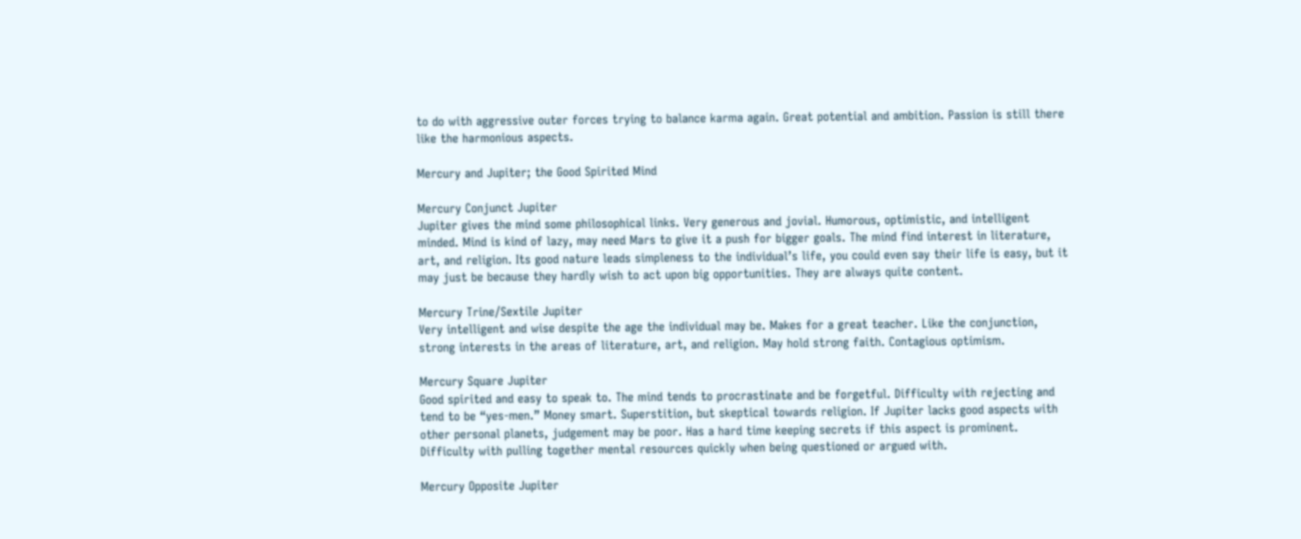to do with aggressive outer forces trying to balance karma again. Great potential and ambition. Passion is still there like the harmonious aspects.

Mercury and Jupiter; the Good Spirited Mind

Mercury Conjunct Jupiter
Jupiter gives the mind some philosophical links. Very generous and jovial. Humorous, optimistic, and intelligent minded. Mind is kind of lazy, may need Mars to give it a push for bigger goals. The mind find interest in literature, art, and religion. Its good nature leads simpleness to the individual’s life, you could even say their life is easy, but it may just be because they hardly wish to act upon big opportunities. They are always quite content.

Mercury Trine/Sextile Jupiter
Very intelligent and wise despite the age the individual may be. Makes for a great teacher. Like the conjunction, strong interests in the areas of literature, art, and religion. May hold strong faith. Contagious optimism.

Mercury Square Jupiter
Good spirited and easy to speak to. The mind tends to procrastinate and be forgetful. Difficulty with rejecting and tend to be “yes-men.” Money smart. Superstition, but skeptical towards religion. If Jupiter lacks good aspects with other personal planets, judgement may be poor. Has a hard time keeping secrets if this aspect is prominent. Difficulty with pulling together mental resources quickly when being questioned or argued with.

Mercury Opposite Jupiter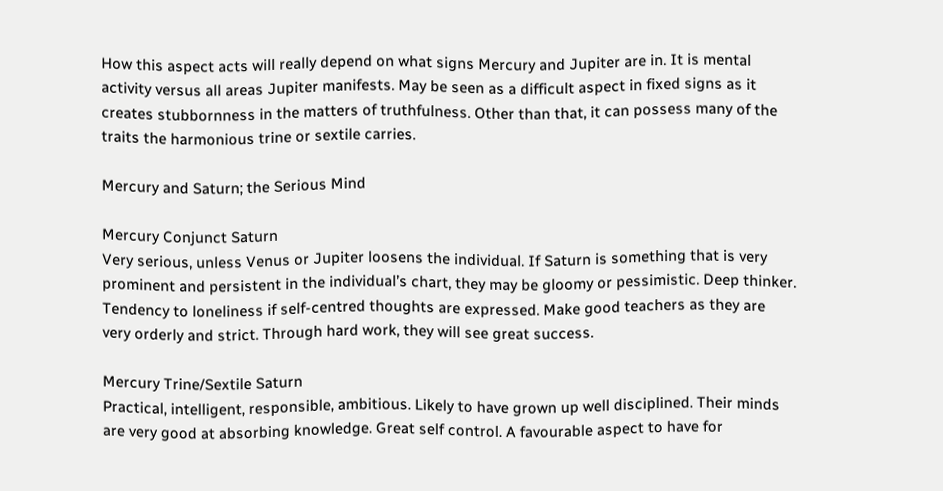How this aspect acts will really depend on what signs Mercury and Jupiter are in. It is mental activity versus all areas Jupiter manifests. May be seen as a difficult aspect in fixed signs as it creates stubbornness in the matters of truthfulness. Other than that, it can possess many of the traits the harmonious trine or sextile carries.

Mercury and Saturn; the Serious Mind

Mercury Conjunct Saturn
Very serious, unless Venus or Jupiter loosens the individual. If Saturn is something that is very prominent and persistent in the individual’s chart, they may be gloomy or pessimistic. Deep thinker. Tendency to loneliness if self-centred thoughts are expressed. Make good teachers as they are very orderly and strict. Through hard work, they will see great success.

Mercury Trine/Sextile Saturn
Practical, intelligent, responsible, ambitious. Likely to have grown up well disciplined. Their minds are very good at absorbing knowledge. Great self control. A favourable aspect to have for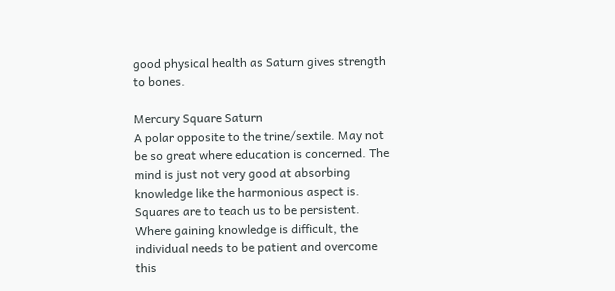good physical health as Saturn gives strength to bones.

Mercury Square Saturn
A polar opposite to the trine/sextile. May not be so great where education is concerned. The mind is just not very good at absorbing knowledge like the harmonious aspect is. Squares are to teach us to be persistent. Where gaining knowledge is difficult, the individual needs to be patient and overcome this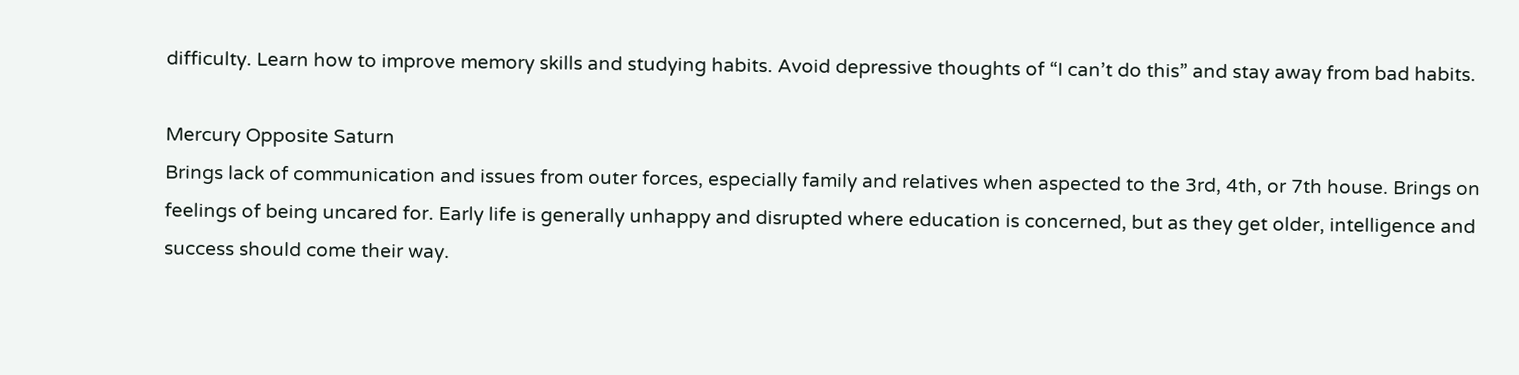difficulty. Learn how to improve memory skills and studying habits. Avoid depressive thoughts of “I can’t do this” and stay away from bad habits.

Mercury Opposite Saturn
Brings lack of communication and issues from outer forces, especially family and relatives when aspected to the 3rd, 4th, or 7th house. Brings on feelings of being uncared for. Early life is generally unhappy and disrupted where education is concerned, but as they get older, intelligence and success should come their way.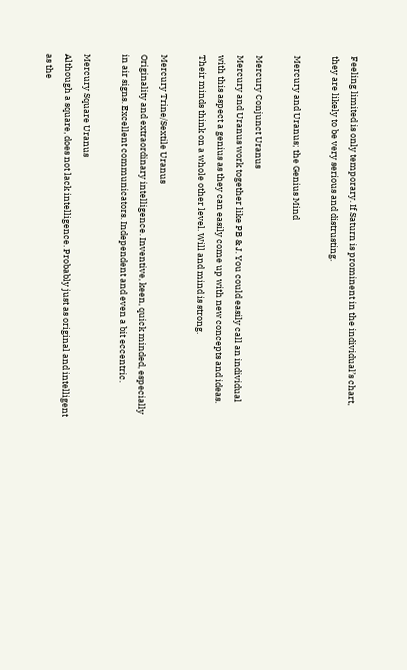Feeling limited is only temporary. If Saturn is prominent in the individual’s chart, they are likely to be very serious and distrusting.

Mercury and Uranus; the Genius Mind

Mercury Conjunct Uranus
Mercury and Uranus work together like PB & J. You could easily call an individual with this aspect a genius as they can easily come up with new concepts and ideas. Their minds think on a whole other level. Will and mind is strong.

Mercury Trine/Sextile Uranus
Originality and extraordinary intelligence. Inventive, keen, quick minded, especially in air signs. Excellent communicators. Independent and even a bit eccentric.

Mercury Square Uranus
Although a square, does not lack intelligence. Probably just as original and intelligent as the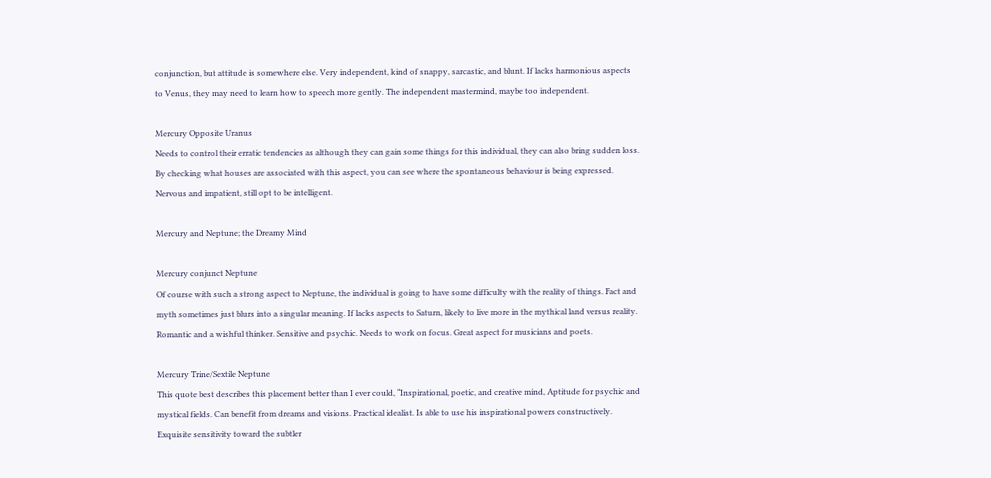conjunction, but attitude is somewhere else. Very independent, kind of snappy, sarcastic, and blunt. If lacks harmonious aspects to Venus, they may need to learn how to speech more gently. The independent mastermind, maybe too independent.

Mercury Opposite Uranus
Needs to control their erratic tendencies as although they can gain some things for this individual, they can also bring sudden loss. By checking what houses are associated with this aspect, you can see where the spontaneous behaviour is being expressed. Nervous and impatient, still opt to be intelligent.

Mercury and Neptune; the Dreamy Mind

Mercury conjunct Neptune
Of course with such a strong aspect to Neptune, the individual is going to have some difficulty with the reality of things. Fact and myth sometimes just blurs into a singular meaning. If lacks aspects to Saturn, likely to live more in the mythical land versus reality. Romantic and a wishful thinker. Sensitive and psychic. Needs to work on focus. Great aspect for musicians and poets.

Mercury Trine/Sextile Neptune
This quote best describes this placement better than I ever could, “Inspirational, poetic, and creative mind, Aptitude for psychic and mystical fields. Can benefit from dreams and visions. Practical idealist. Is able to use his inspirational powers constructively. Exquisite sensitivity toward the subtler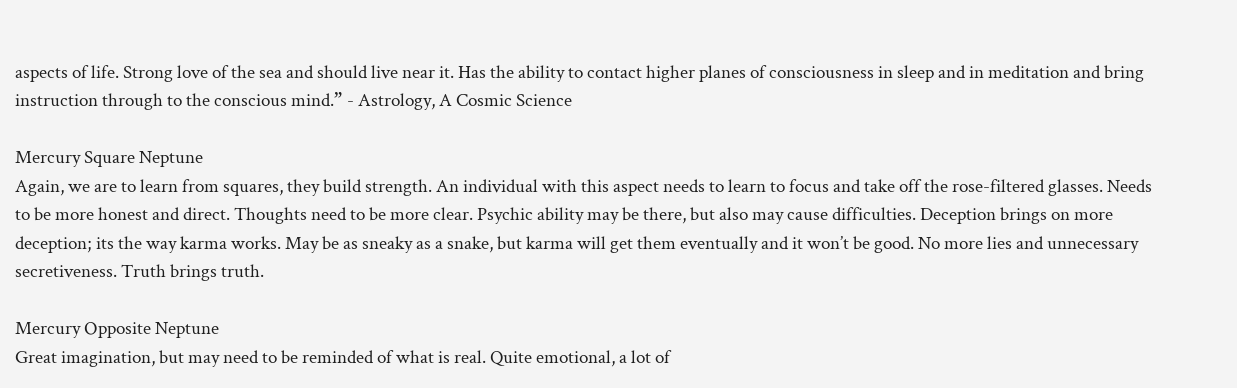aspects of life. Strong love of the sea and should live near it. Has the ability to contact higher planes of consciousness in sleep and in meditation and bring instruction through to the conscious mind.” - Astrology, A Cosmic Science

Mercury Square Neptune
Again, we are to learn from squares, they build strength. An individual with this aspect needs to learn to focus and take off the rose-filtered glasses. Needs to be more honest and direct. Thoughts need to be more clear. Psychic ability may be there, but also may cause difficulties. Deception brings on more deception; its the way karma works. May be as sneaky as a snake, but karma will get them eventually and it won’t be good. No more lies and unnecessary secretiveness. Truth brings truth.

Mercury Opposite Neptune
Great imagination, but may need to be reminded of what is real. Quite emotional, a lot of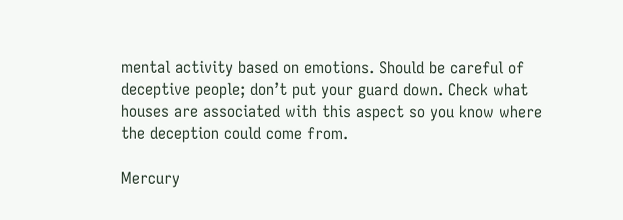mental activity based on emotions. Should be careful of deceptive people; don’t put your guard down. Check what houses are associated with this aspect so you know where the deception could come from.

Mercury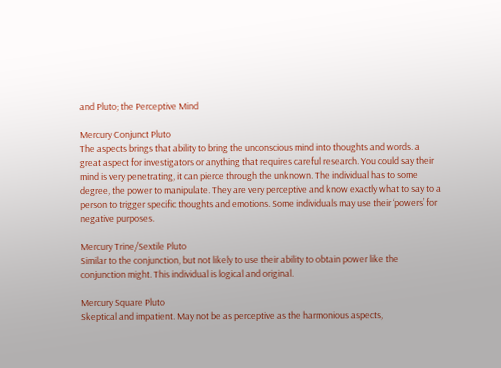and Pluto; the Perceptive Mind

Mercury Conjunct Pluto
The aspects brings that ability to bring the unconscious mind into thoughts and words. a great aspect for investigators or anything that requires careful research. You could say their mind is very penetrating, it can pierce through the unknown. The individual has to some degree, the power to manipulate. They are very perceptive and know exactly what to say to a person to trigger specific thoughts and emotions. Some individuals may use their ‘powers’ for negative purposes.

Mercury Trine/Sextile Pluto
Similar to the conjunction, but not likely to use their ability to obtain power like the conjunction might. This individual is logical and original.

Mercury Square Pluto
Skeptical and impatient. May not be as perceptive as the harmonious aspects,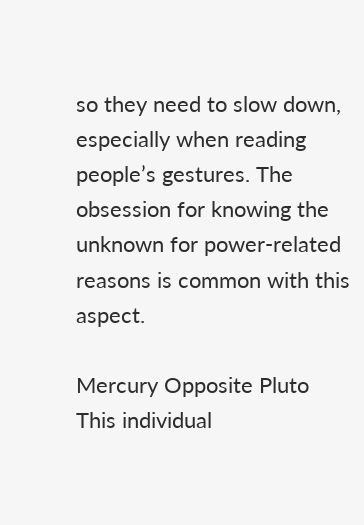so they need to slow down, especially when reading people’s gestures. The obsession for knowing the unknown for power-related reasons is common with this aspect.

Mercury Opposite Pluto
This individual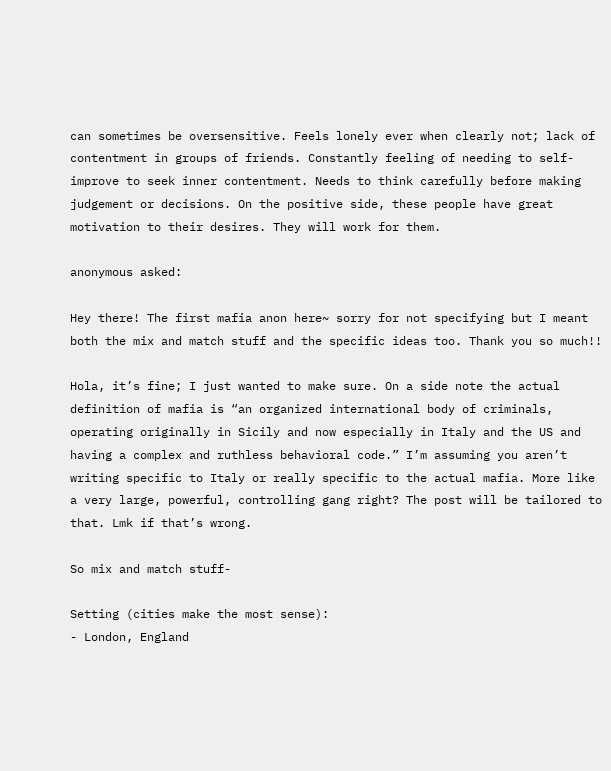can sometimes be oversensitive. Feels lonely ever when clearly not; lack of contentment in groups of friends. Constantly feeling of needing to self-improve to seek inner contentment. Needs to think carefully before making judgement or decisions. On the positive side, these people have great motivation to their desires. They will work for them.

anonymous asked:

Hey there! The first mafia anon here~ sorry for not specifying but I meant both the mix and match stuff and the specific ideas too. Thank you so much!!

Hola, it’s fine; I just wanted to make sure. On a side note the actual definition of mafia is “an organized international body of criminals, operating originally in Sicily and now especially in Italy and the US and having a complex and ruthless behavioral code.” I’m assuming you aren’t writing specific to Italy or really specific to the actual mafia. More like a very large, powerful, controlling gang right? The post will be tailored to that. Lmk if that’s wrong.

So mix and match stuff-

Setting (cities make the most sense):
- London, England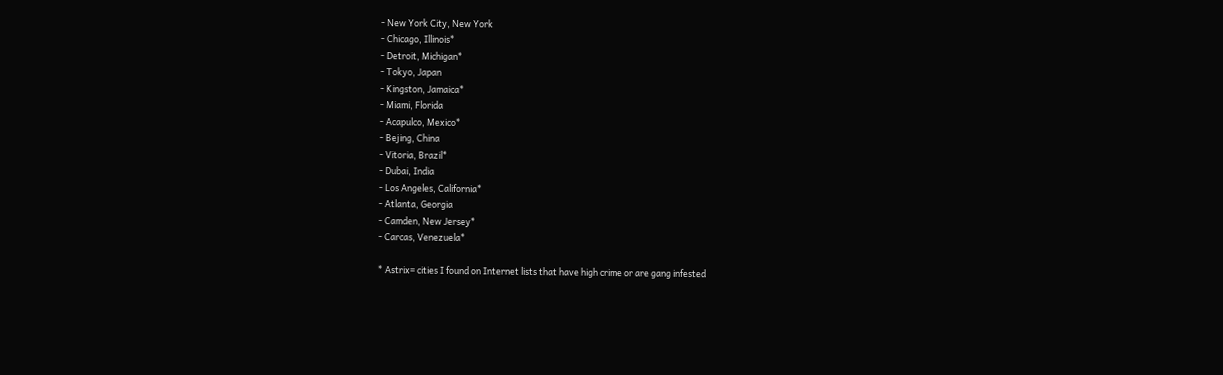- New York City, New York
- Chicago, Illinois*
- Detroit, Michigan*
- Tokyo, Japan
- Kingston, Jamaica*
- Miami, Florida
- Acapulco, Mexico*
- Bejing, China
- Vitoria, Brazil*
- Dubai, India
- Los Angeles, California*
- Atlanta, Georgia
- Camden, New Jersey*
- Carcas, Venezuela*

* Astrix= cities I found on Internet lists that have high crime or are gang infested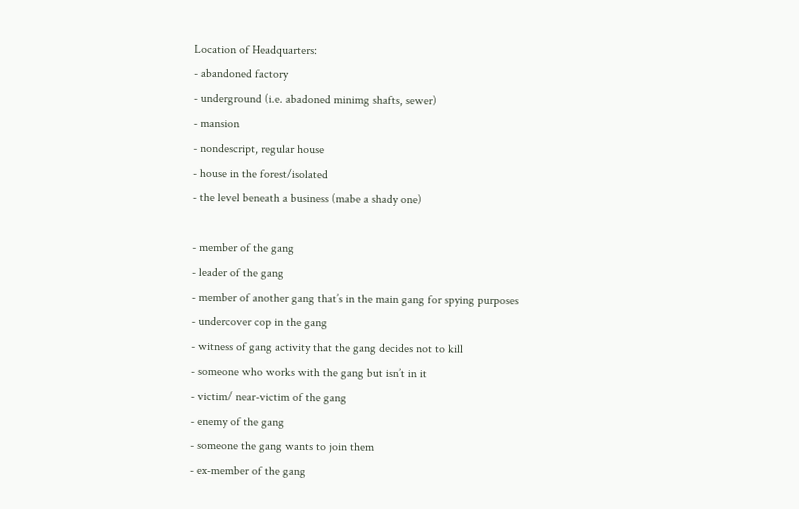Location of Headquarters:
- abandoned factory
- underground (i.e. abadoned minimg shafts, sewer)
- mansion
- nondescript, regular house
- house in the forest/isolated
- the level beneath a business (mabe a shady one)

- member of the gang
- leader of the gang
- member of another gang that’s in the main gang for spying purposes
- undercover cop in the gang
- witness of gang activity that the gang decides not to kill
- someone who works with the gang but isn’t in it
- victim/ near-victim of the gang
- enemy of the gang
- someone the gang wants to join them
- ex-member of the gang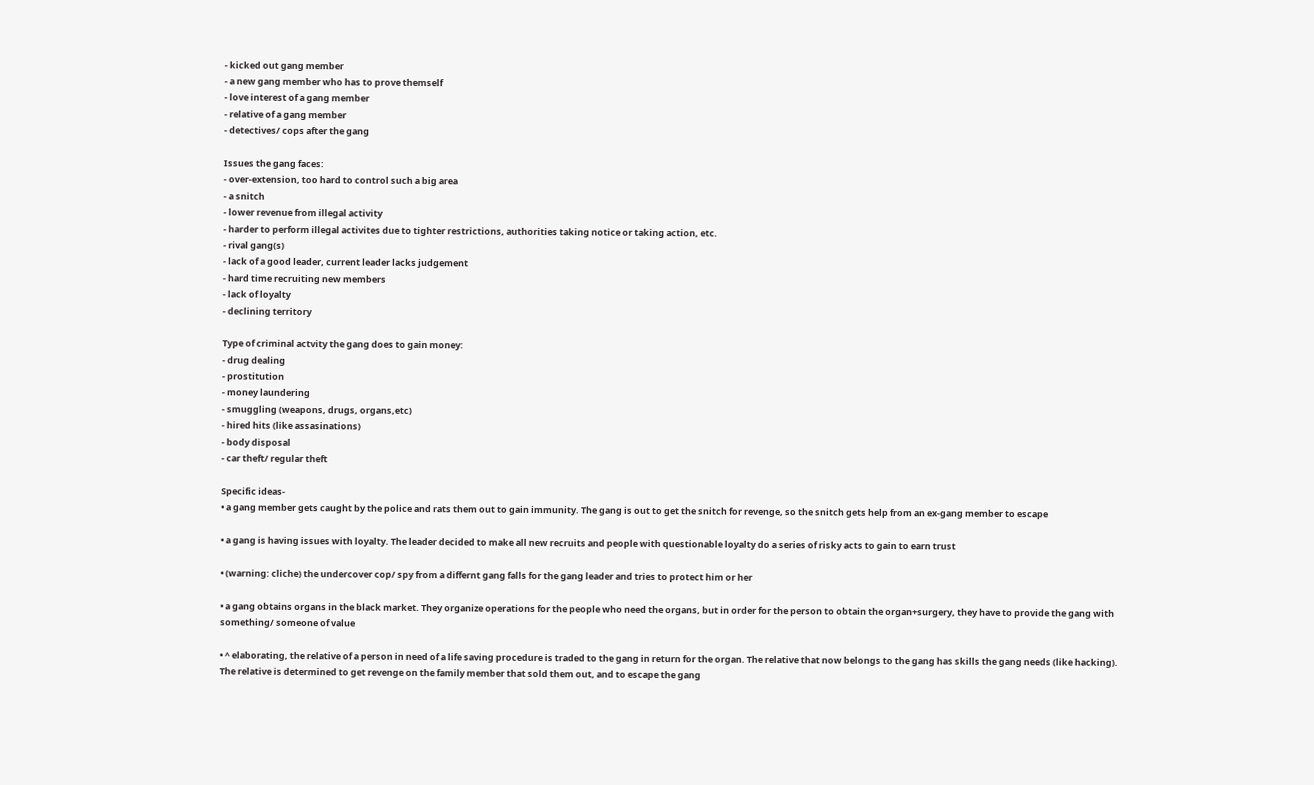- kicked out gang member
- a new gang member who has to prove themself
- love interest of a gang member
- relative of a gang member
- detectives/ cops after the gang

Issues the gang faces:
- over-extension, too hard to control such a big area
- a snitch
- lower revenue from illegal activity
- harder to perform illegal activites due to tighter restrictions, authorities taking notice or taking action, etc.
- rival gang(s)
- lack of a good leader, current leader lacks judgement
- hard time recruiting new members
- lack of loyalty
- declining territory

Type of criminal actvity the gang does to gain money:
- drug dealing
- prostitution
- money laundering
- smuggling (weapons, drugs, organs,etc)
- hired hits (like assasinations)
- body disposal
- car theft/ regular theft

Specific ideas-
• a gang member gets caught by the police and rats them out to gain immunity. The gang is out to get the snitch for revenge, so the snitch gets help from an ex-gang member to escape

• a gang is having issues with loyalty. The leader decided to make all new recruits and people with questionable loyalty do a series of risky acts to gain to earn trust

• (warning: cliche) the undercover cop/ spy from a differnt gang falls for the gang leader and tries to protect him or her

• a gang obtains organs in the black market. They organize operations for the people who need the organs, but in order for the person to obtain the organ+surgery, they have to provide the gang with something/ someone of value

• ^ elaborating, the relative of a person in need of a life saving procedure is traded to the gang in return for the organ. The relative that now belongs to the gang has skills the gang needs (like hacking). The relative is determined to get revenge on the family member that sold them out, and to escape the gang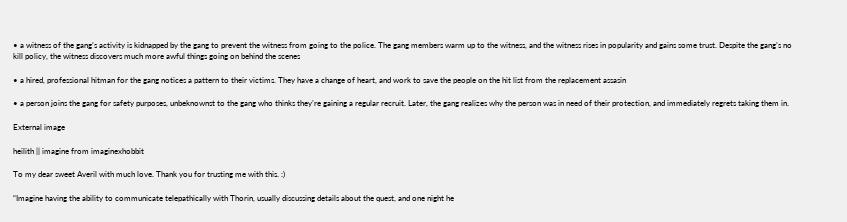• a witness of the gang’s activity is kidnapped by the gang to prevent the witness from going to the police. The gang members warm up to the witness, and the witness rises in popularity and gains some trust. Despite the gang’s no kill policy, the witness discovers much more awful things going on behind the scenes

• a hired, professional hitman for the gang notices a pattern to their victims. They have a change of heart, and work to save the people on the hit list from the replacement assasin

• a person joins the gang for safety purposes, unbeknownst to the gang who thinks they’re gaining a regular recruit. Later, the gang realizes why the person was in need of their protection, and immediately regrets taking them in.

External image

heilith || imagine from imaginexhobbit

To my dear sweet Averil with much love. Thank you for trusting me with this. :)

“Imagine having the ability to communicate telepathically with Thorin, usually discussing details about the quest, and one night he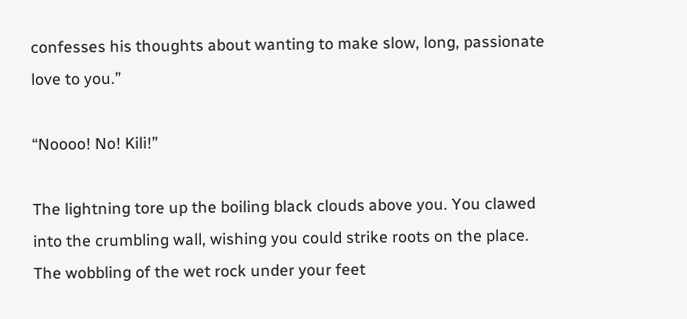confesses his thoughts about wanting to make slow, long, passionate love to you.”

“Noooo! No! Kili!”

The lightning tore up the boiling black clouds above you. You clawed into the crumbling wall, wishing you could strike roots on the place. The wobbling of the wet rock under your feet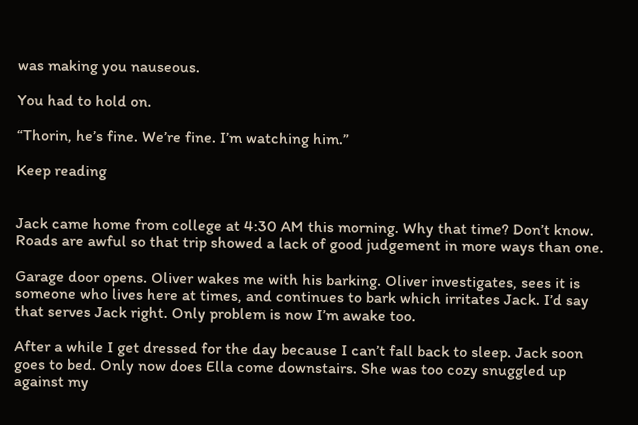was making you nauseous.

You had to hold on.

“Thorin, he’s fine. We’re fine. I’m watching him.”

Keep reading


Jack came home from college at 4:30 AM this morning. Why that time? Don’t know. Roads are awful so that trip showed a lack of good judgement in more ways than one.

Garage door opens. Oliver wakes me with his barking. Oliver investigates, sees it is someone who lives here at times, and continues to bark which irritates Jack. I’d say that serves Jack right. Only problem is now I’m awake too.

After a while I get dressed for the day because I can’t fall back to sleep. Jack soon goes to bed. Only now does Ella come downstairs. She was too cozy snuggled up against my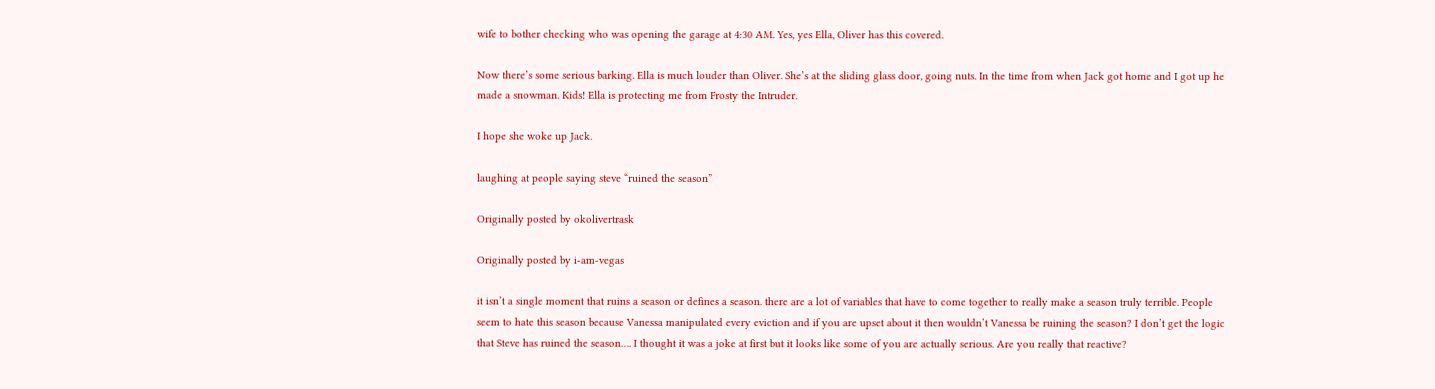wife to bother checking who was opening the garage at 4:30 AM. Yes, yes Ella, Oliver has this covered.

Now there’s some serious barking. Ella is much louder than Oliver. She’s at the sliding glass door, going nuts. In the time from when Jack got home and I got up he made a snowman. Kids! Ella is protecting me from Frosty the Intruder.

I hope she woke up Jack.

laughing at people saying steve “ruined the season”

Originally posted by okolivertrask

Originally posted by i-am-vegas

it isn’t a single moment that ruins a season or defines a season. there are a lot of variables that have to come together to really make a season truly terrible. People seem to hate this season because Vanessa manipulated every eviction and if you are upset about it then wouldn’t Vanessa be ruining the season? I don’t get the logic that Steve has ruined the season…. I thought it was a joke at first but it looks like some of you are actually serious. Are you really that reactive?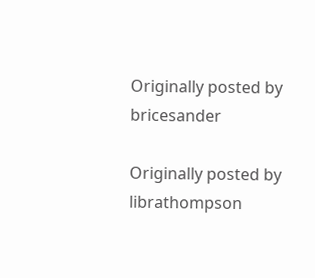Originally posted by bricesander

Originally posted by librathompson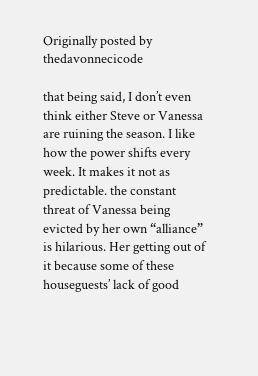Originally posted by thedavonnecicode

that being said, I don’t even think either Steve or Vanessa are ruining the season. I like how the power shifts every week. It makes it not as predictable. the constant threat of Vanessa being evicted by her own “alliance” is hilarious. Her getting out of it because some of these houseguests’ lack of good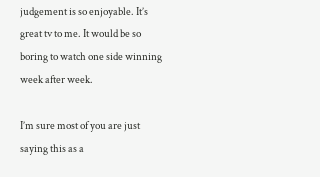judgement is so enjoyable. It’s great tv to me. It would be so boring to watch one side winning week after week.

I’m sure most of you are just saying this as a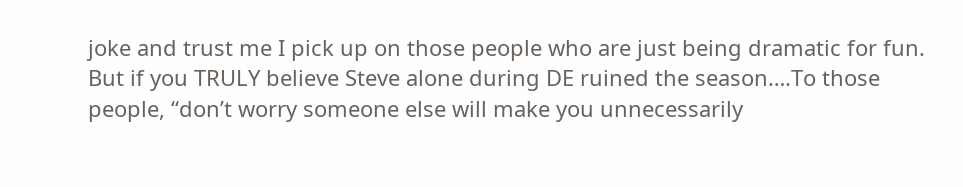joke and trust me I pick up on those people who are just being dramatic for fun. But if you TRULY believe Steve alone during DE ruined the season….To those people, “don’t worry someone else will make you unnecessarily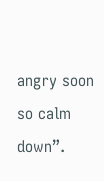angry soon so calm down”.